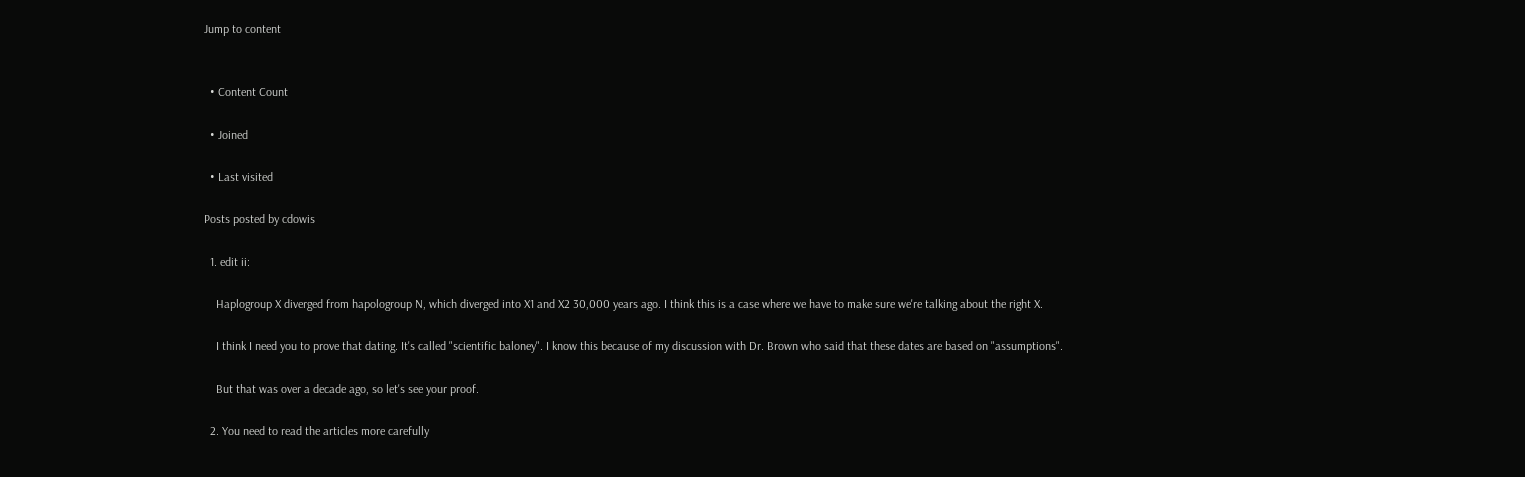Jump to content


  • Content Count

  • Joined

  • Last visited

Posts posted by cdowis

  1. edit ii:

    Haplogroup X diverged from hapologroup N, which diverged into X1 and X2 30,000 years ago. I think this is a case where we have to make sure we're talking about the right X.

    I think I need you to prove that dating. It's called "scientific baloney". I know this because of my discussion with Dr. Brown who said that these dates are based on "assumptions".

    But that was over a decade ago, so let's see your proof.

  2. You need to read the articles more carefully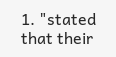1. "stated that their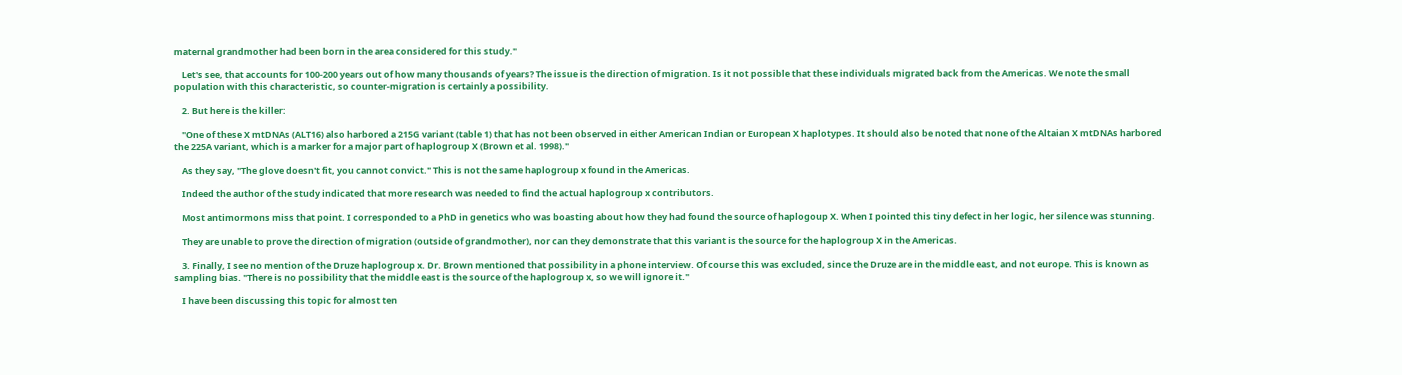maternal grandmother had been born in the area considered for this study."

    Let's see, that accounts for 100-200 years out of how many thousands of years? The issue is the direction of migration. Is it not possible that these individuals migrated back from the Americas. We note the small population with this characteristic, so counter-migration is certainly a possibility.

    2. But here is the killer:

    "One of these X mtDNAs (ALT16) also harbored a 215G variant (table 1) that has not been observed in either American Indian or European X haplotypes. It should also be noted that none of the Altaian X mtDNAs harbored the 225A variant, which is a marker for a major part of haplogroup X (Brown et al. 1998)."

    As they say, "The glove doesn't fit, you cannot convict." This is not the same haplogroup x found in the Americas.

    Indeed the author of the study indicated that more research was needed to find the actual haplogroup x contributors.

    Most antimormons miss that point. I corresponded to a PhD in genetics who was boasting about how they had found the source of haplogoup X. When I pointed this tiny defect in her logic, her silence was stunning.

    They are unable to prove the direction of migration (outside of grandmother), nor can they demonstrate that this variant is the source for the haplogroup X in the Americas.

    3. Finally, I see no mention of the Druze haplogroup x. Dr. Brown mentioned that possibility in a phone interview. Of course this was excluded, since the Druze are in the middle east, and not europe. This is known as sampling bias. "There is no possibility that the middle east is the source of the haplogroup x, so we will ignore it."

    I have been discussing this topic for almost ten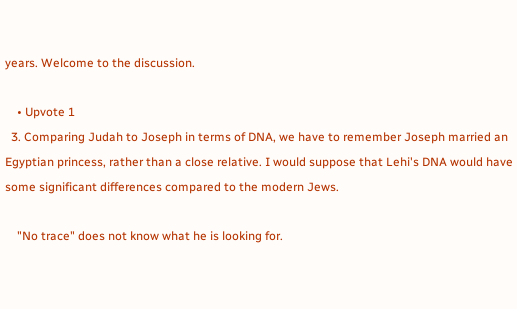years. Welcome to the discussion.

    • Upvote 1
  3. Comparing Judah to Joseph in terms of DNA, we have to remember Joseph married an Egyptian princess, rather than a close relative. I would suppose that Lehi's DNA would have some significant differences compared to the modern Jews.

    "No trace" does not know what he is looking for.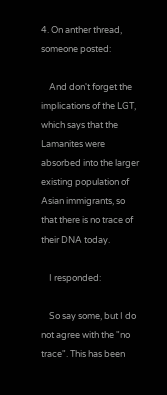4. On anther thread, someone posted:

    And don't forget the implications of the LGT, which says that the Lamanites were absorbed into the larger existing population of Asian immigrants, so that there is no trace of their DNA today.

    I responded:

    So say some, but I do not agree with the "no trace". This has been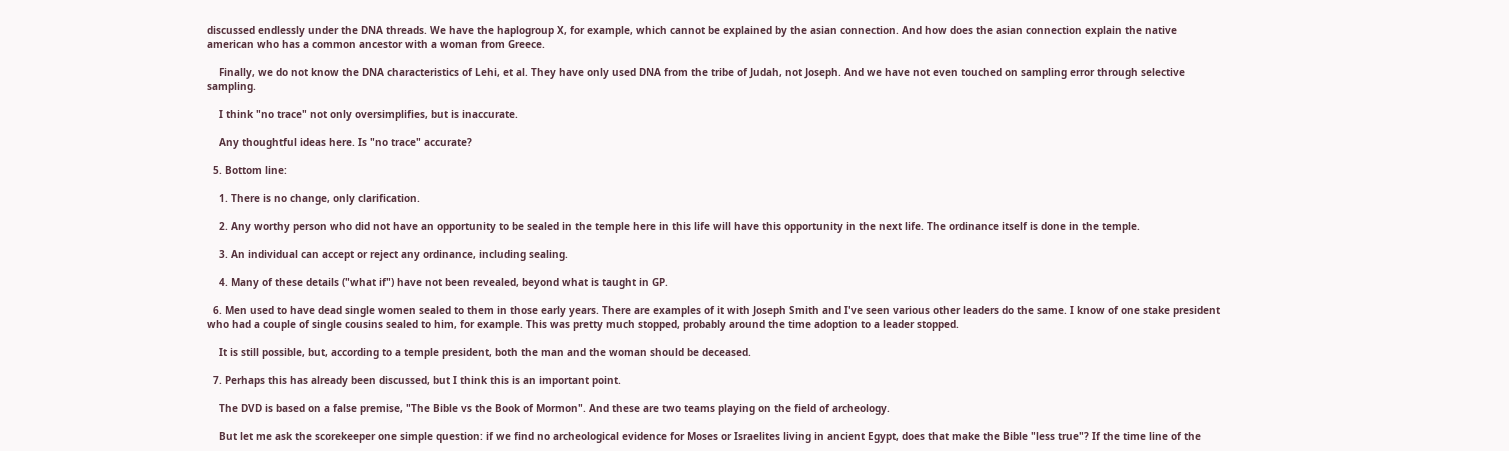discussed endlessly under the DNA threads. We have the haplogroup X, for example, which cannot be explained by the asian connection. And how does the asian connection explain the native american who has a common ancestor with a woman from Greece.

    Finally, we do not know the DNA characteristics of Lehi, et al. They have only used DNA from the tribe of Judah, not Joseph. And we have not even touched on sampling error through selective sampling.

    I think "no trace" not only oversimplifies, but is inaccurate.

    Any thoughtful ideas here. Is "no trace" accurate?

  5. Bottom line:

    1. There is no change, only clarification.

    2. Any worthy person who did not have an opportunity to be sealed in the temple here in this life will have this opportunity in the next life. The ordinance itself is done in the temple.

    3. An individual can accept or reject any ordinance, including sealing.

    4. Many of these details ("what if") have not been revealed, beyond what is taught in GP.

  6. Men used to have dead single women sealed to them in those early years. There are examples of it with Joseph Smith and I've seen various other leaders do the same. I know of one stake president who had a couple of single cousins sealed to him, for example. This was pretty much stopped, probably around the time adoption to a leader stopped.

    It is still possible, but, according to a temple president, both the man and the woman should be deceased.

  7. Perhaps this has already been discussed, but I think this is an important point.

    The DVD is based on a false premise, "The Bible vs the Book of Mormon". And these are two teams playing on the field of archeology.

    But let me ask the scorekeeper one simple question: if we find no archeological evidence for Moses or Israelites living in ancient Egypt, does that make the Bible "less true"? If the time line of the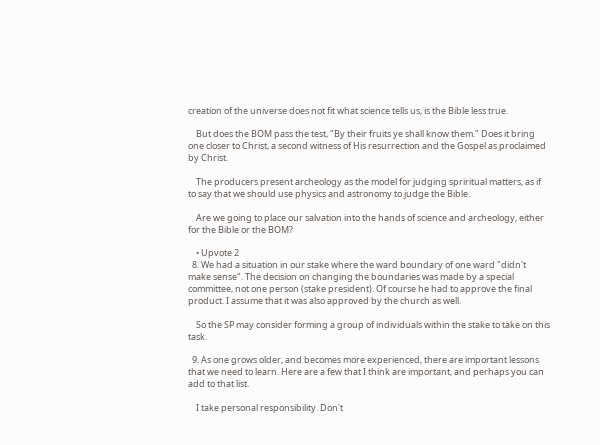creation of the universe does not fit what science tells us, is the Bible less true.

    But does the BOM pass the test, "By their fruits ye shall know them." Does it bring one closer to Christ, a second witness of His resurrection and the Gospel as proclaimed by Christ.

    The producers present archeology as the model for judging spriritual matters, as if to say that we should use physics and astronomy to judge the Bible.

    Are we going to place our salvation into the hands of science and archeology, either for the Bible or the BOM?

    • Upvote 2
  8. We had a situation in our stake where the ward boundary of one ward "didn't make sense". The decision on changing the boundaries was made by a special committee, not one person (stake president). Of course he had to approve the final product. I assume that it was also approved by the church as well.

    So the SP may consider forming a group of individuals within the stake to take on this task.

  9. As one grows older, and becomes more experienced, there are important lessons that we need to learn. Here are a few that I think are important, and perhaps you can add to that list.

    I take personal responsibility. Don't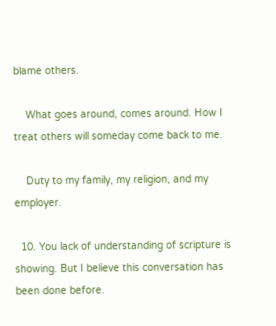blame others.

    What goes around, comes around. How I treat others will someday come back to me.

    Duty to my family, my religion, and my employer.

  10. You lack of understanding of scripture is showing. But I believe this conversation has been done before.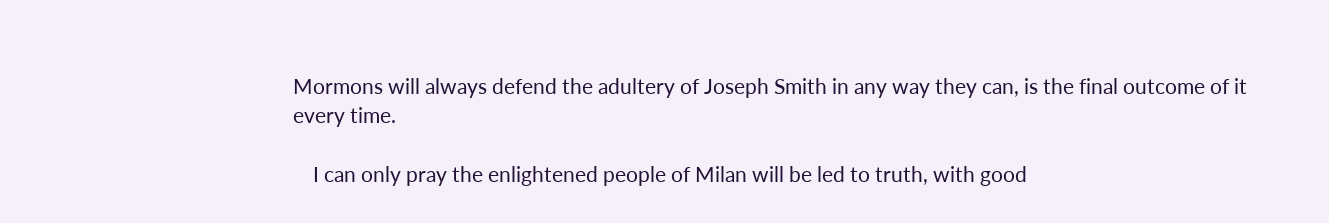Mormons will always defend the adultery of Joseph Smith in any way they can, is the final outcome of it every time.

    I can only pray the enlightened people of Milan will be led to truth, with good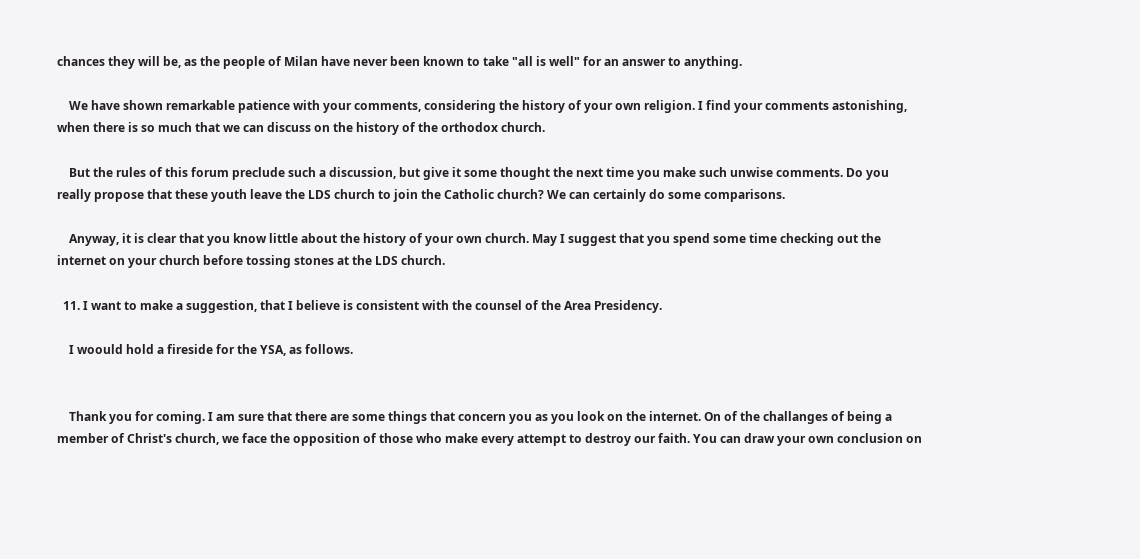chances they will be, as the people of Milan have never been known to take "all is well" for an answer to anything.

    We have shown remarkable patience with your comments, considering the history of your own religion. I find your comments astonishing, when there is so much that we can discuss on the history of the orthodox church.

    But the rules of this forum preclude such a discussion, but give it some thought the next time you make such unwise comments. Do you really propose that these youth leave the LDS church to join the Catholic church? We can certainly do some comparisons.

    Anyway, it is clear that you know little about the history of your own church. May I suggest that you spend some time checking out the internet on your church before tossing stones at the LDS church.

  11. I want to make a suggestion, that I believe is consistent with the counsel of the Area Presidency.

    I woould hold a fireside for the YSA, as follows.


    Thank you for coming. I am sure that there are some things that concern you as you look on the internet. On of the challanges of being a member of Christ's church, we face the opposition of those who make every attempt to destroy our faith. You can draw your own conclusion on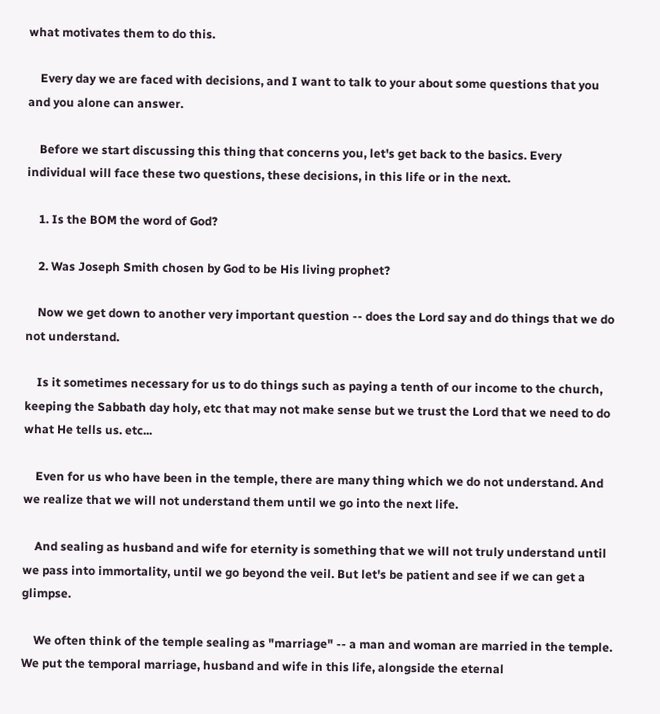what motivates them to do this.

    Every day we are faced with decisions, and I want to talk to your about some questions that you and you alone can answer.

    Before we start discussing this thing that concerns you, let's get back to the basics. Every individual will face these two questions, these decisions, in this life or in the next.

    1. Is the BOM the word of God?

    2. Was Joseph Smith chosen by God to be His living prophet?

    Now we get down to another very important question -- does the Lord say and do things that we do not understand.

    Is it sometimes necessary for us to do things such as paying a tenth of our income to the church, keeping the Sabbath day holy, etc that may not make sense but we trust the Lord that we need to do what He tells us. etc...

    Even for us who have been in the temple, there are many thing which we do not understand. And we realize that we will not understand them until we go into the next life.

    And sealing as husband and wife for eternity is something that we will not truly understand until we pass into immortality, until we go beyond the veil. But let's be patient and see if we can get a glimpse.

    We often think of the temple sealing as "marriage" -- a man and woman are married in the temple. We put the temporal marriage, husband and wife in this life, alongside the eternal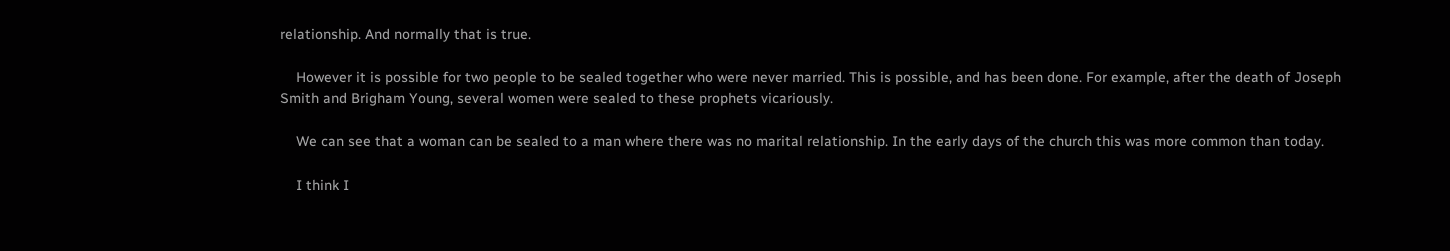relationship. And normally that is true.

    However it is possible for two people to be sealed together who were never married. This is possible, and has been done. For example, after the death of Joseph Smith and Brigham Young, several women were sealed to these prophets vicariously.

    We can see that a woman can be sealed to a man where there was no marital relationship. In the early days of the church this was more common than today.

    I think I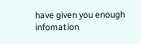have given you enough infomation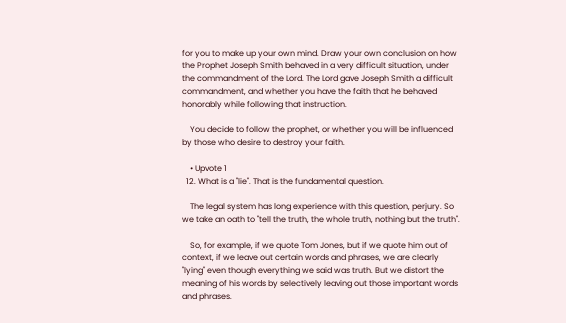for you to make up your own mind. Draw your own conclusion on how the Prophet Joseph Smith behaved in a very difficult situation, under the commandment of the Lord. The Lord gave Joseph Smith a difficult commandment, and whether you have the faith that he behaved honorably while following that instruction.

    You decide to follow the prophet, or whether you will be influenced by those who desire to destroy your faith.

    • Upvote 1
  12. What is a "lie". That is the fundamental question.

    The legal system has long experience with this question, perjury. So we take an oath to "tell the truth, the whole truth, nothing but the truth".

    So, for example, if we quote Tom Jones, but if we quote him out of context, if we leave out certain words and phrases, we are clearly "lying" even though everything we said was truth. But we distort the meaning of his words by selectively leaving out those important words and phrases.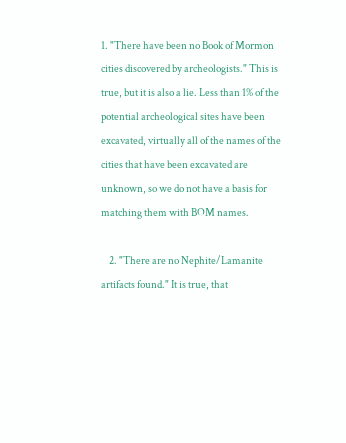1. "There have been no Book of Mormon cities discovered by archeologists." This is true, but it is also a lie. Less than 1% of the potential archeological sites have been excavated, virtually all of the names of the cities that have been excavated are unknown, so we do not have a basis for matching them with BOM names.

    2. "There are no Nephite/Lamanite artifacts found." It is true, that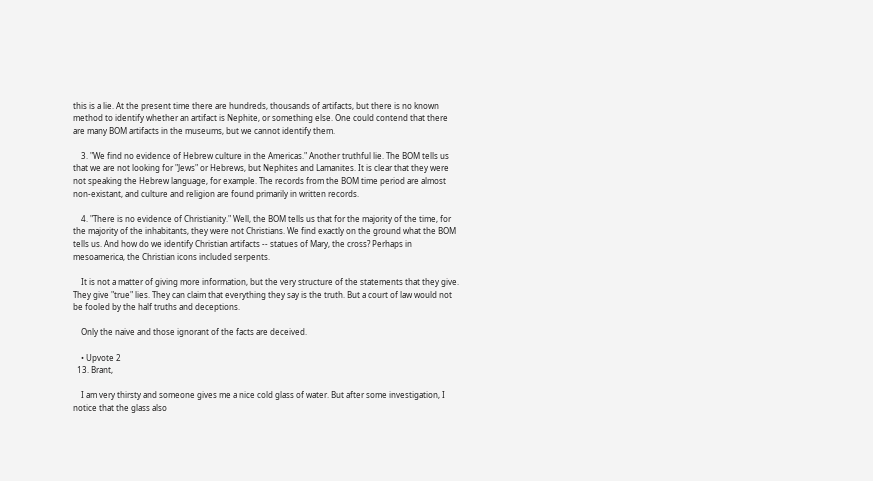this is a lie. At the present time there are hundreds, thousands of artifacts, but there is no known method to identify whether an artifact is Nephite, or something else. One could contend that there are many BOM artifacts in the museums, but we cannot identify them.

    3. "We find no evidence of Hebrew culture in the Americas." Another truthful lie. The BOM tells us that we are not looking for "Jews" or Hebrews, but Nephites and Lamanites. It is clear that they were not speaking the Hebrew language, for example. The records from the BOM time period are almost non-existant, and culture and religion are found primarily in written records.

    4. "There is no evidence of Christianity." Well, the BOM tells us that for the majority of the time, for the majority of the inhabitants, they were not Christians. We find exactly on the ground what the BOM tells us. And how do we identify Christian artifacts -- statues of Mary, the cross? Perhaps in mesoamerica, the Christian icons included serpents.

    It is not a matter of giving more information, but the very structure of the statements that they give. They give "true" lies. They can claim that everything they say is the truth. But a court of law would not be fooled by the half truths and deceptions.

    Only the naive and those ignorant of the facts are deceived.

    • Upvote 2
  13. Brant,

    I am very thirsty and someone gives me a nice cold glass of water. But after some investigation, I notice that the glass also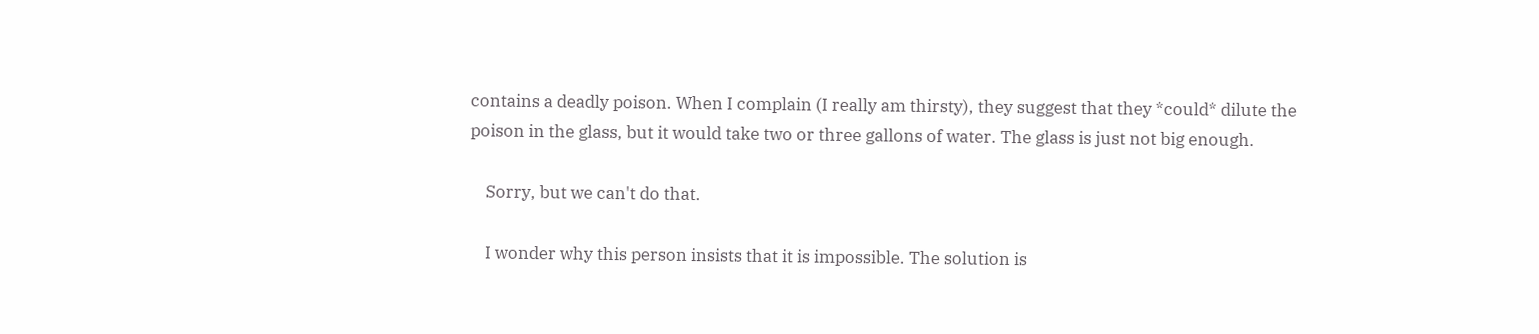contains a deadly poison. When I complain (I really am thirsty), they suggest that they *could* dilute the poison in the glass, but it would take two or three gallons of water. The glass is just not big enough.

    Sorry, but we can't do that.

    I wonder why this person insists that it is impossible. The solution is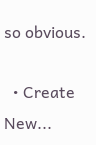so obvious.

  • Create New...